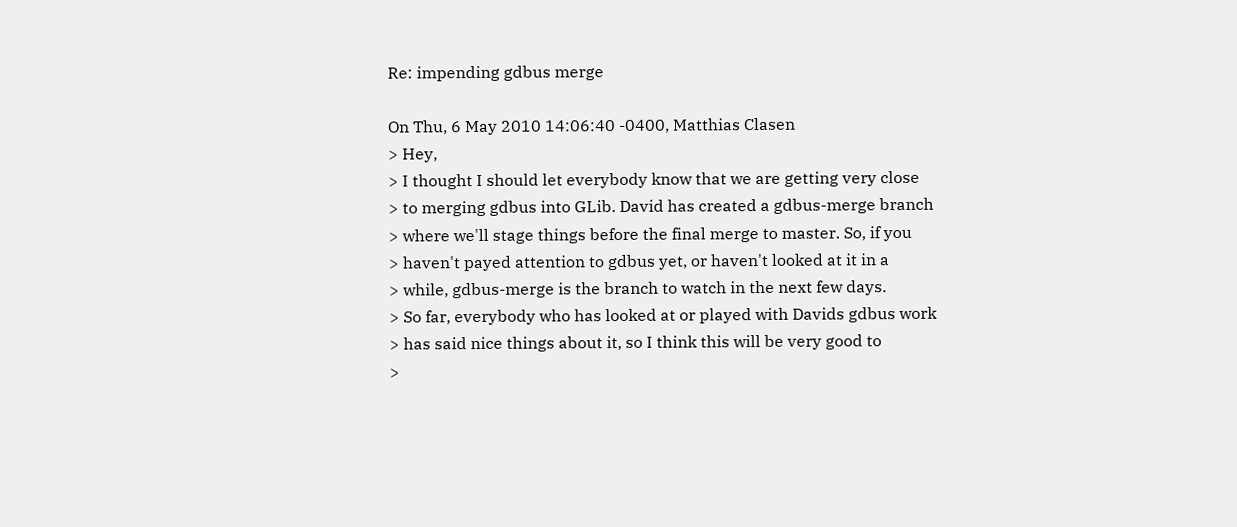Re: impending gdbus merge

On Thu, 6 May 2010 14:06:40 -0400, Matthias Clasen
> Hey,
> I thought I should let everybody know that we are getting very close
> to merging gdbus into GLib. David has created a gdbus-merge branch
> where we'll stage things before the final merge to master. So, if you
> haven't payed attention to gdbus yet, or haven't looked at it in a
> while, gdbus-merge is the branch to watch in the next few days.
> So far, everybody who has looked at or played with Davids gdbus work
> has said nice things about it, so I think this will be very good to
>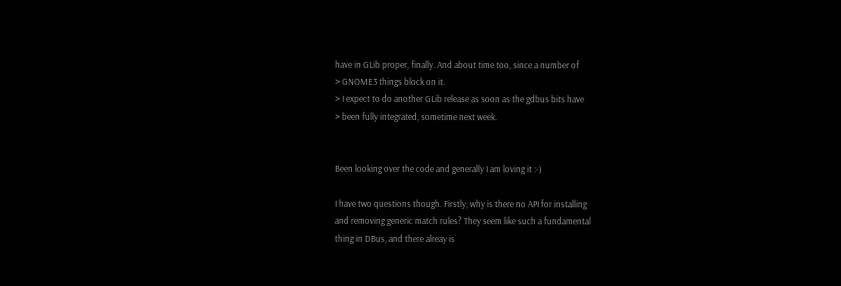have in GLib proper, finally. And about time too, since a number of
> GNOME3 things block on it.
> I expect to do another GLib release as soon as the gdbus bits have
> been fully integrated, sometime next week.


Been looking over the code and generally I am loving it :-)

I have two questions though. Firstly; why is there no API for installing
and removing generic match rules? They seem like such a fundamental
thing in DBus, and there alreay is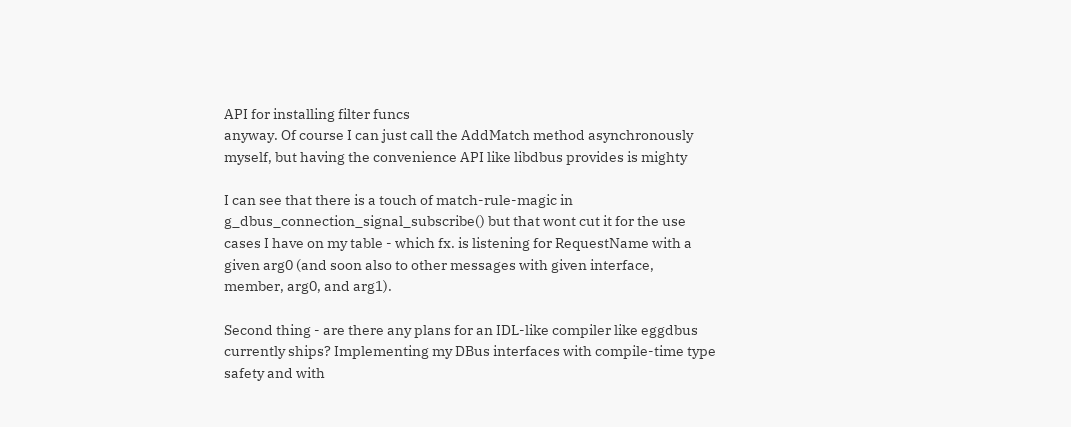API for installing filter funcs
anyway. Of course I can just call the AddMatch method asynchronously
myself, but having the convenience API like libdbus provides is mighty

I can see that there is a touch of match-rule-magic in
g_dbus_connection_signal_subscribe() but that wont cut it for the use
cases I have on my table - which fx. is listening for RequestName with a
given arg0 (and soon also to other messages with given interface,
member, arg0, and arg1).

Second thing - are there any plans for an IDL-like compiler like eggdbus
currently ships? Implementing my DBus interfaces with compile-time type
safety and with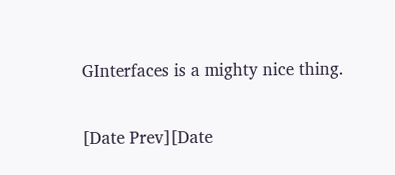GInterfaces is a mighty nice thing.


[Date Prev][Date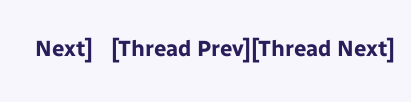Next]   [Thread Prev][Thread Next]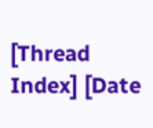[Thread Index] [Date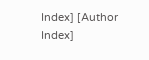Index] [Author Index]